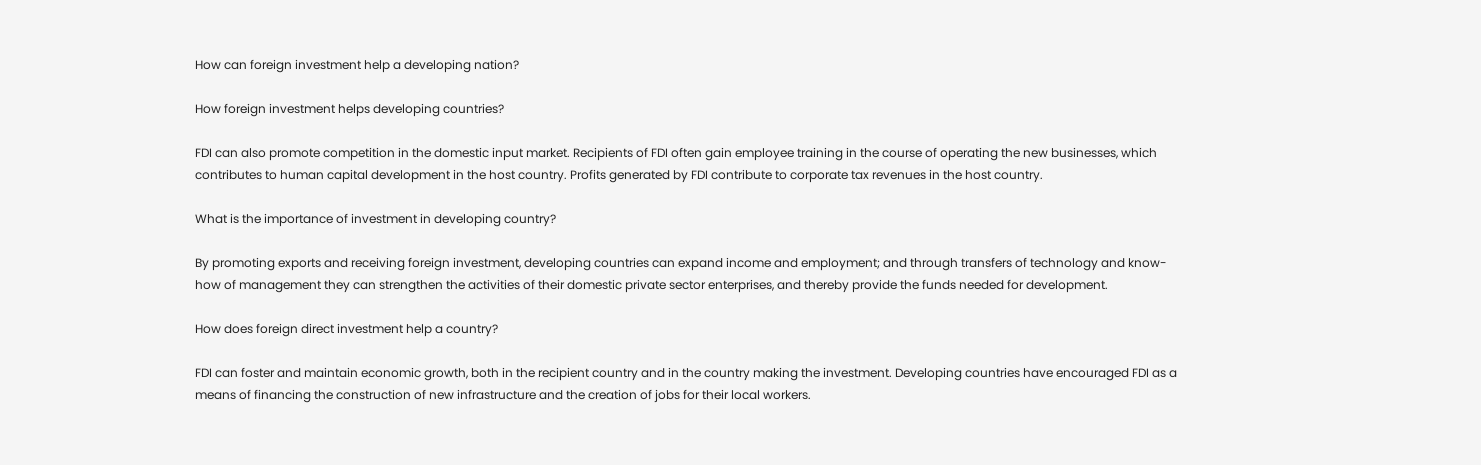How can foreign investment help a developing nation?

How foreign investment helps developing countries?

FDI can also promote competition in the domestic input market. Recipients of FDI often gain employee training in the course of operating the new businesses, which contributes to human capital development in the host country. Profits generated by FDI contribute to corporate tax revenues in the host country.

What is the importance of investment in developing country?

By promoting exports and receiving foreign investment, developing countries can expand income and employment; and through transfers of technology and know-how of management they can strengthen the activities of their domestic private sector enterprises, and thereby provide the funds needed for development.

How does foreign direct investment help a country?

FDI can foster and maintain economic growth, both in the recipient country and in the country making the investment. Developing countries have encouraged FDI as a means of financing the construction of new infrastructure and the creation of jobs for their local workers.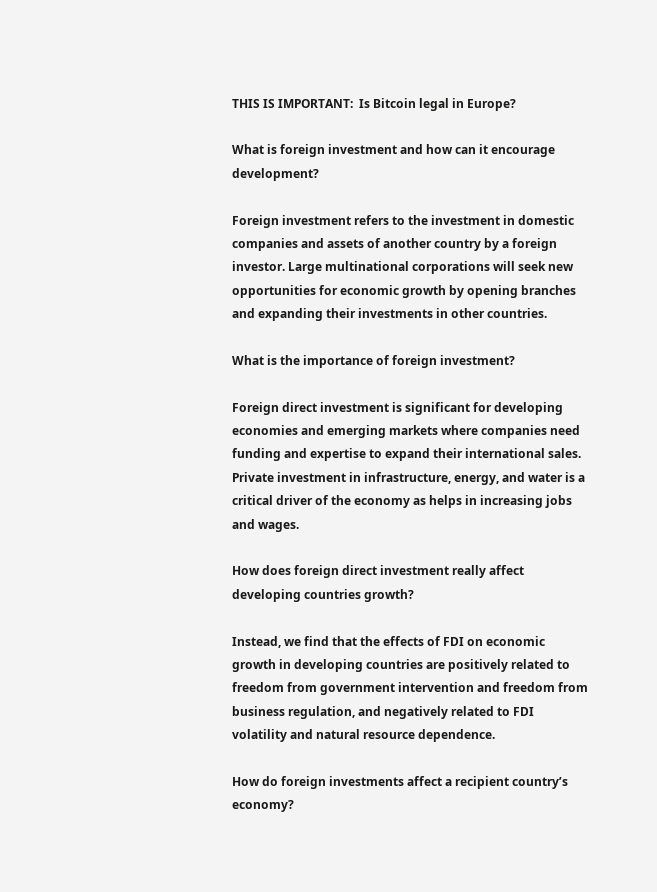THIS IS IMPORTANT:  Is Bitcoin legal in Europe?

What is foreign investment and how can it encourage development?

Foreign investment refers to the investment in domestic companies and assets of another country by a foreign investor. Large multinational corporations will seek new opportunities for economic growth by opening branches and expanding their investments in other countries.

What is the importance of foreign investment?

Foreign direct investment is significant for developing economies and emerging markets where companies need funding and expertise to expand their international sales. Private investment in infrastructure, energy, and water is a critical driver of the economy as helps in increasing jobs and wages.

How does foreign direct investment really affect developing countries growth?

Instead, we find that the effects of FDI on economic growth in developing countries are positively related to freedom from government intervention and freedom from business regulation, and negatively related to FDI volatility and natural resource dependence.

How do foreign investments affect a recipient country’s economy?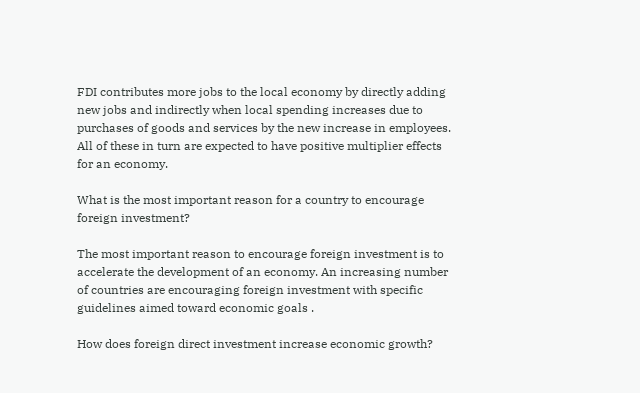FDI contributes more jobs to the local economy by directly adding new jobs and indirectly when local spending increases due to purchases of goods and services by the new increase in employees. All of these in turn are expected to have positive multiplier effects for an economy.

What is the most important reason for a country to encourage foreign investment?

The most important reason to encourage foreign investment is to accelerate the development of an economy. An increasing number of countries are encouraging foreign investment with specific guidelines aimed toward economic goals .

How does foreign direct investment increase economic growth?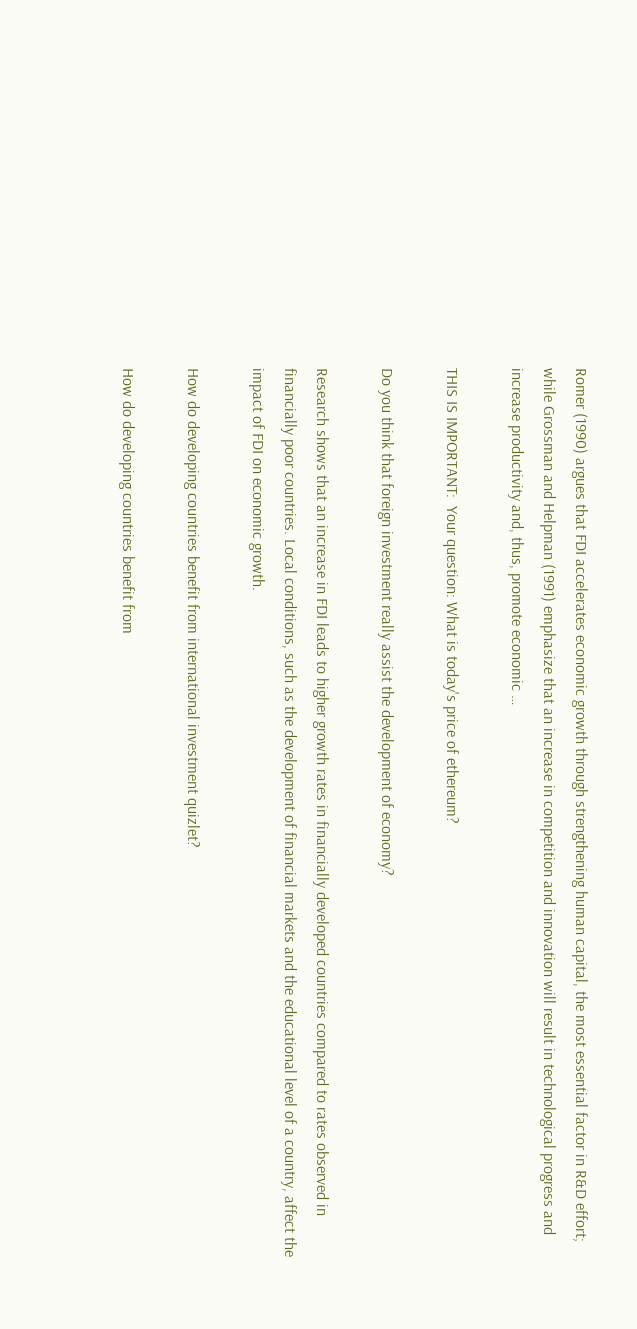Romer (1990) argues that FDI accelerates economic growth through strengthening human capital, the most essential factor in R&D effort; while Grossman and Helpman (1991) emphasize that an increase in competition and innovation will result in technological progress and increase productivity and, thus, promote economic …

THIS IS IMPORTANT:  Your question: What is today's price of ethereum?

Do you think that foreign investment really assist the development of economy?

Research shows that an increase in FDI leads to higher growth rates in financially developed countries compared to rates observed in financially poor countries. Local conditions, such as the development of financial markets and the educational level of a country, affect the impact of FDI on economic growth.

How do developing countries benefit from international investment quizlet?

How do developing countries benefit from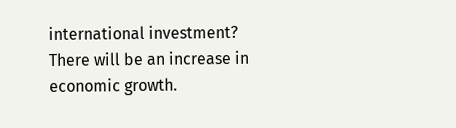international investment? There will be an increase in economic growth.